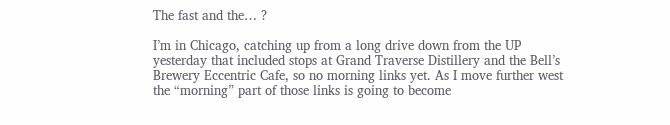The fast and the… ?

I’m in Chicago, catching up from a long drive down from the UP yesterday that included stops at Grand Traverse Distillery and the Bell’s Brewery Eccentric Cafe, so no morning links yet. As I move further west the “morning” part of those links is going to become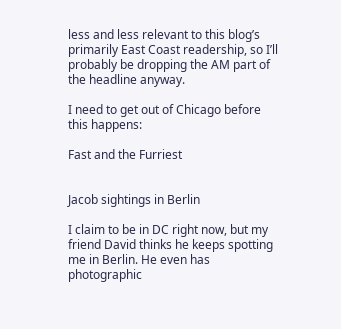less and less relevant to this blog’s primarily East Coast readership, so I’ll probably be dropping the AM part of the headline anyway.

I need to get out of Chicago before this happens:

Fast and the Furriest


Jacob sightings in Berlin

I claim to be in DC right now, but my friend David thinks he keeps spotting me in Berlin. He even has photographic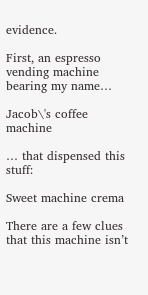evidence.

First, an espresso vending machine bearing my name…

Jacob\'s coffee machine

… that dispensed this stuff:

Sweet machine crema

There are a few clues that this machine isn’t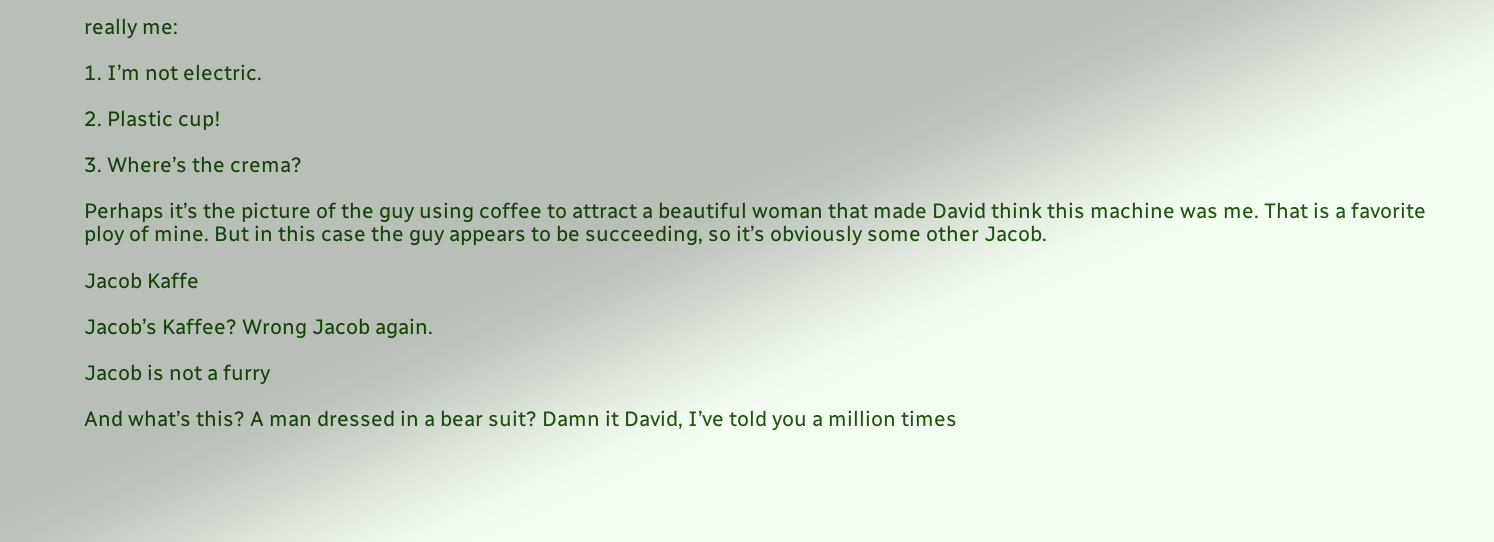really me:

1. I’m not electric.

2. Plastic cup!

3. Where’s the crema?

Perhaps it’s the picture of the guy using coffee to attract a beautiful woman that made David think this machine was me. That is a favorite ploy of mine. But in this case the guy appears to be succeeding, so it’s obviously some other Jacob.

Jacob Kaffe

Jacob’s Kaffee? Wrong Jacob again.

Jacob is not a furry

And what’s this? A man dressed in a bear suit? Damn it David, I’ve told you a million times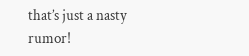that’s just a nasty rumor!